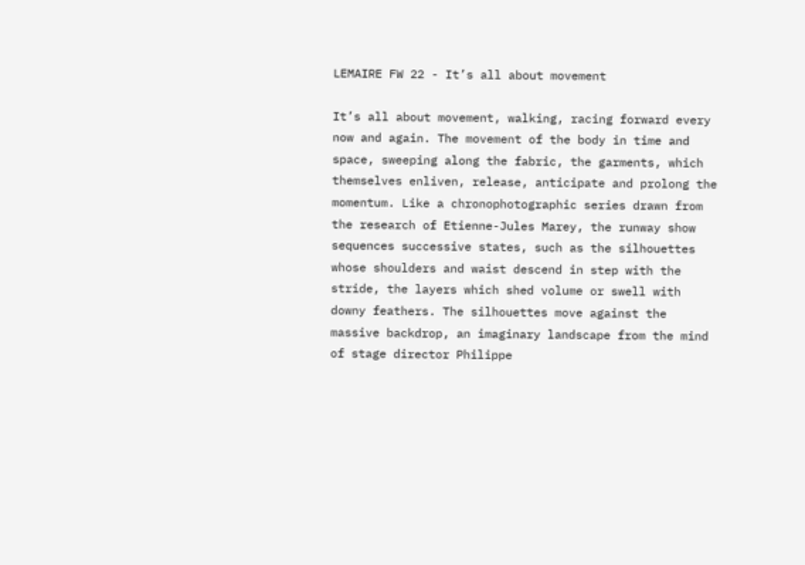LEMAIRE FW 22 - It’s all about movement

It’s all about movement, walking, racing forward every now and again. The movement of the body in time and space, sweeping along the fabric, the garments, which themselves enliven, release, anticipate and prolong the momentum. Like a chronophotographic series drawn from the research of Etienne-Jules Marey, the runway show sequences successive states, such as the silhouettes whose shoulders and waist descend in step with the stride, the layers which shed volume or swell with downy feathers. The silhouettes move against the massive backdrop, an imaginary landscape from the mind of stage director Philippe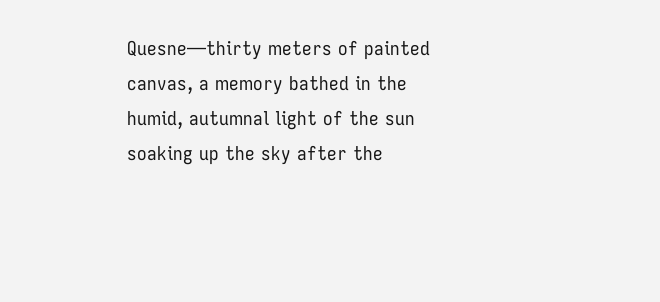Quesne—thirty meters of painted canvas, a memory bathed in the humid, autumnal light of the sun soaking up the sky after the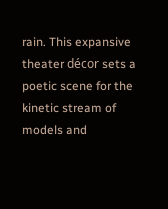rain. This expansive theater décor sets a poetic scene for the kinetic stream of models and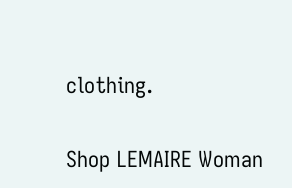clothing.

Shop LEMAIRE Woman